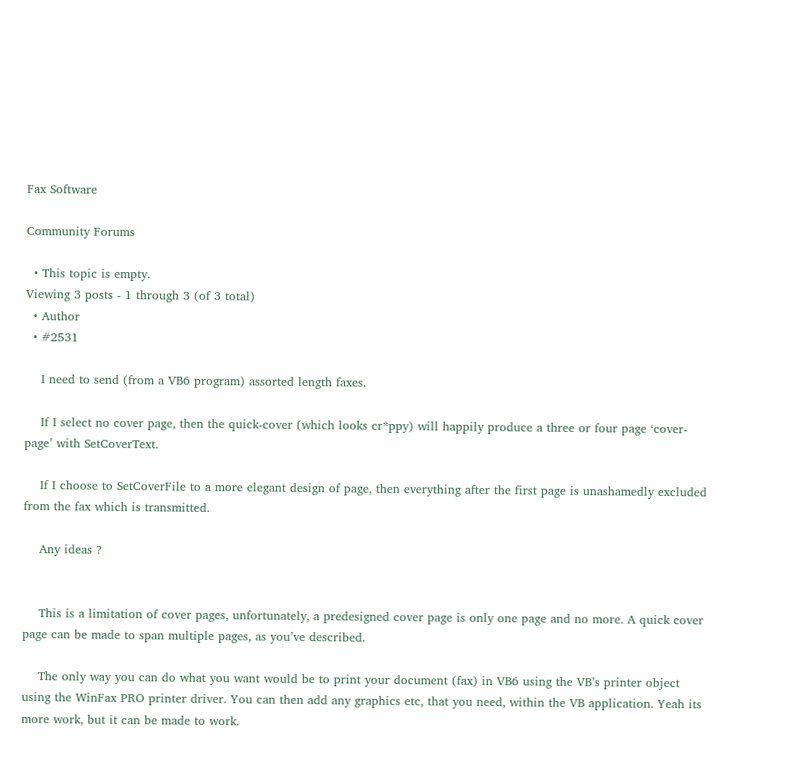Fax Software

Community Forums

  • This topic is empty.
Viewing 3 posts - 1 through 3 (of 3 total)
  • Author
  • #2531

    I need to send (from a VB6 program) assorted length faxes.

    If I select no cover page, then the quick-cover (which looks cr*ppy) will happily produce a three or four page ‘cover-page’ with SetCoverText.

    If I choose to SetCoverFile to a more elegant design of page, then everything after the first page is unashamedly excluded from the fax which is transmitted.

    Any ideas ?


    This is a limitation of cover pages, unfortunately, a predesigned cover page is only one page and no more. A quick cover page can be made to span multiple pages, as you’ve described.

    The only way you can do what you want would be to print your document (fax) in VB6 using the VB’s printer object using the WinFax PRO printer driver. You can then add any graphics etc, that you need, within the VB application. Yeah its more work, but it can be made to work.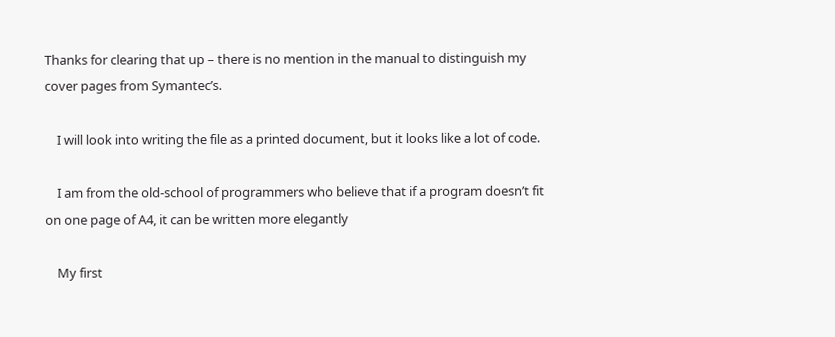Thanks for clearing that up – there is no mention in the manual to distinguish my cover pages from Symantec’s.

    I will look into writing the file as a printed document, but it looks like a lot of code.

    I am from the old-school of programmers who believe that if a program doesn’t fit on one page of A4, it can be written more elegantly

    My first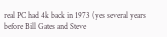real PC had 4k back in 1973 (yes several years before Bill Gates and Steve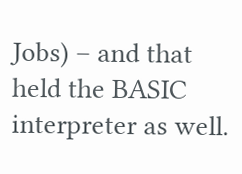Jobs) – and that held the BASIC interpreter as well.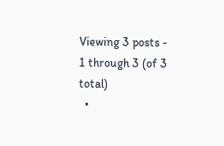Viewing 3 posts - 1 through 3 (of 3 total)
  •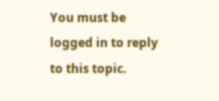You must be logged in to reply to this topic.